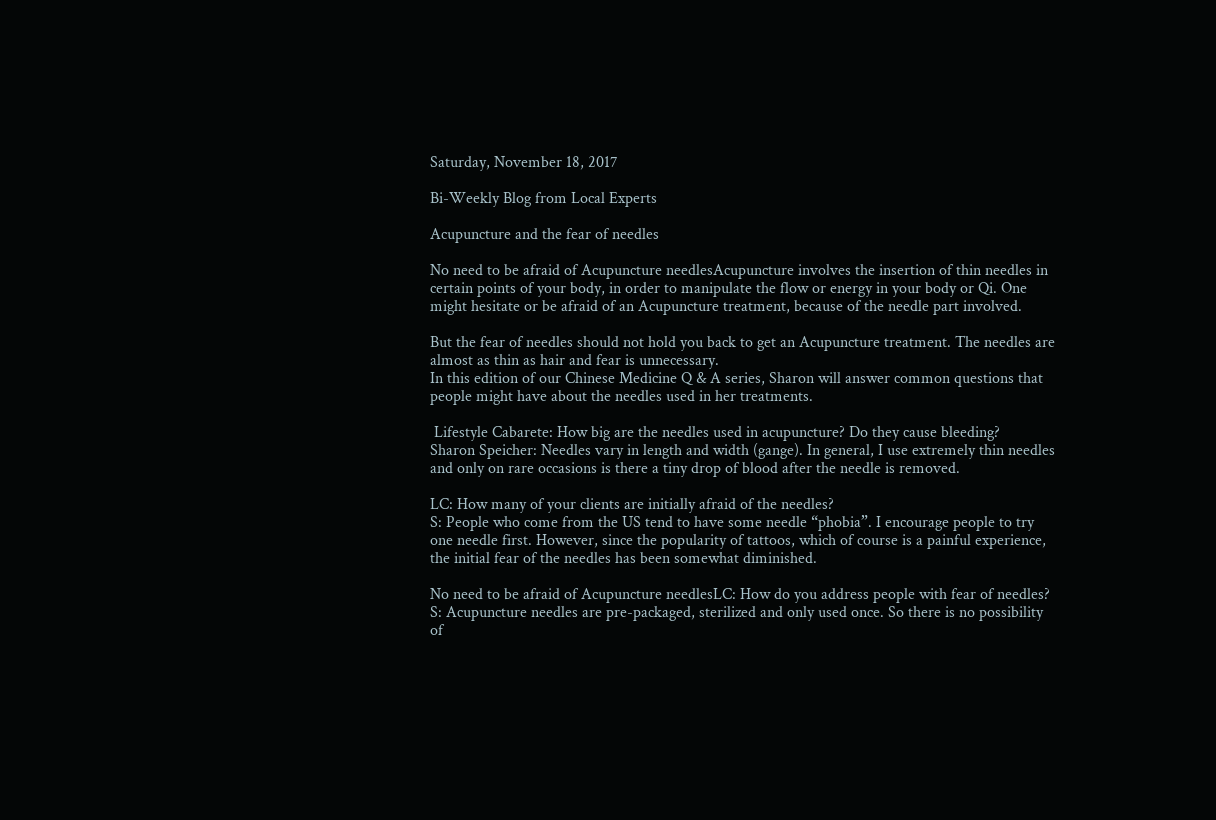Saturday, November 18, 2017

Bi-Weekly Blog from Local Experts

Acupuncture and the fear of needles

No need to be afraid of Acupuncture needlesAcupuncture involves the insertion of thin needles in certain points of your body, in order to manipulate the flow or energy in your body or Qi. One might hesitate or be afraid of an Acupuncture treatment, because of the needle part involved.

But the fear of needles should not hold you back to get an Acupuncture treatment. The needles are almost as thin as hair and fear is unnecessary.
In this edition of our Chinese Medicine Q & A series, Sharon will answer common questions that people might have about the needles used in her treatments.

 Lifestyle Cabarete: How big are the needles used in acupuncture? Do they cause bleeding?
Sharon Speicher: Needles vary in length and width (gange). In general, I use extremely thin needles and only on rare occasions is there a tiny drop of blood after the needle is removed.

LC: How many of your clients are initially afraid of the needles?
S: People who come from the US tend to have some needle “phobia”. I encourage people to try one needle first. However, since the popularity of tattoos, which of course is a painful experience, the initial fear of the needles has been somewhat diminished.

No need to be afraid of Acupuncture needlesLC: How do you address people with fear of needles?
S: Acupuncture needles are pre-packaged, sterilized and only used once. So there is no possibility of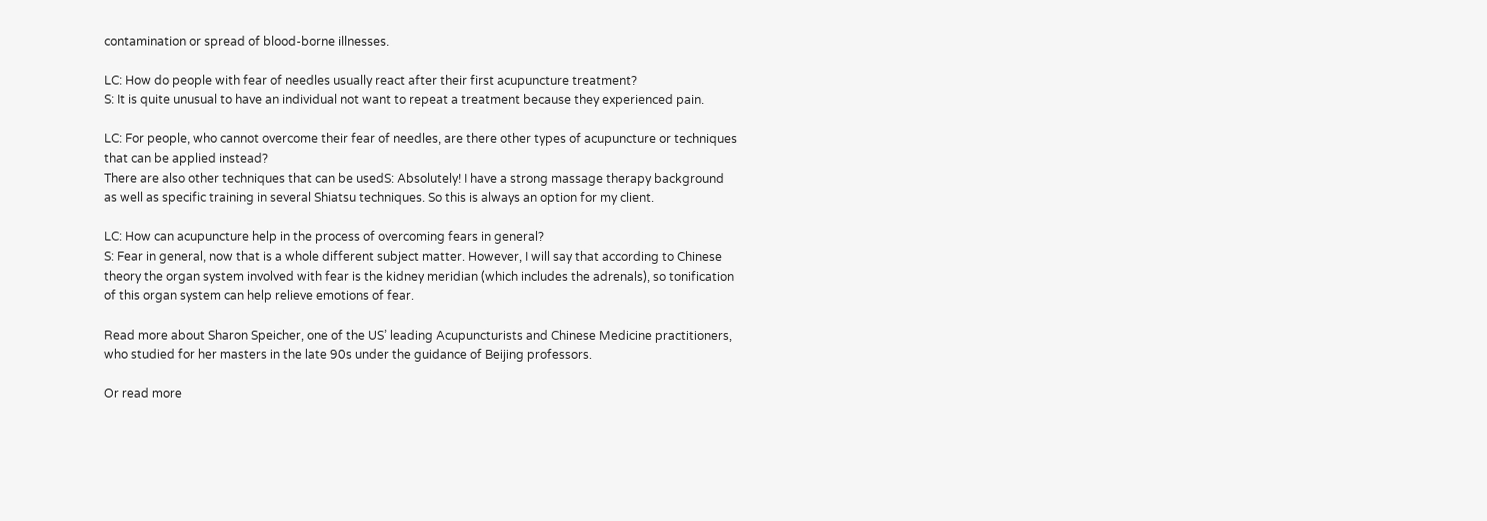contamination or spread of blood-borne illnesses.

LC: How do people with fear of needles usually react after their first acupuncture treatment?
S: It is quite unusual to have an individual not want to repeat a treatment because they experienced pain.

LC: For people, who cannot overcome their fear of needles, are there other types of acupuncture or techniques that can be applied instead?
There are also other techniques that can be usedS: Absolutely! I have a strong massage therapy background as well as specific training in several Shiatsu techniques. So this is always an option for my client.

LC: How can acupuncture help in the process of overcoming fears in general?
S: Fear in general, now that is a whole different subject matter. However, I will say that according to Chinese theory the organ system involved with fear is the kidney meridian (which includes the adrenals), so tonification of this organ system can help relieve emotions of fear.

Read more about Sharon Speicher, one of the US’ leading Acupuncturists and Chinese Medicine practitioners, who studied for her masters in the late 90s under the guidance of Beijing professors.

Or read more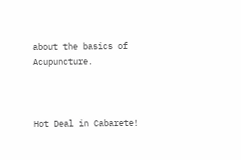about the basics of Acupuncture.



Hot Deal in Cabarete!